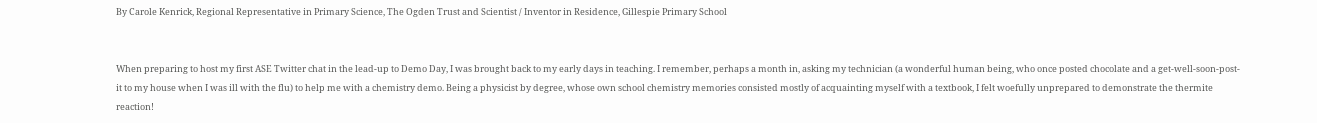By Carole Kenrick, Regional Representative in Primary Science, The Ogden Trust and Scientist / Inventor in Residence, Gillespie Primary School


When preparing to host my first ASE Twitter chat in the lead-up to Demo Day, I was brought back to my early days in teaching. I remember, perhaps a month in, asking my technician (a wonderful human being, who once posted chocolate and a get-well-soon-post-it to my house when I was ill with the flu) to help me with a chemistry demo. Being a physicist by degree, whose own school chemistry memories consisted mostly of acquainting myself with a textbook, I felt woefully unprepared to demonstrate the thermite reaction!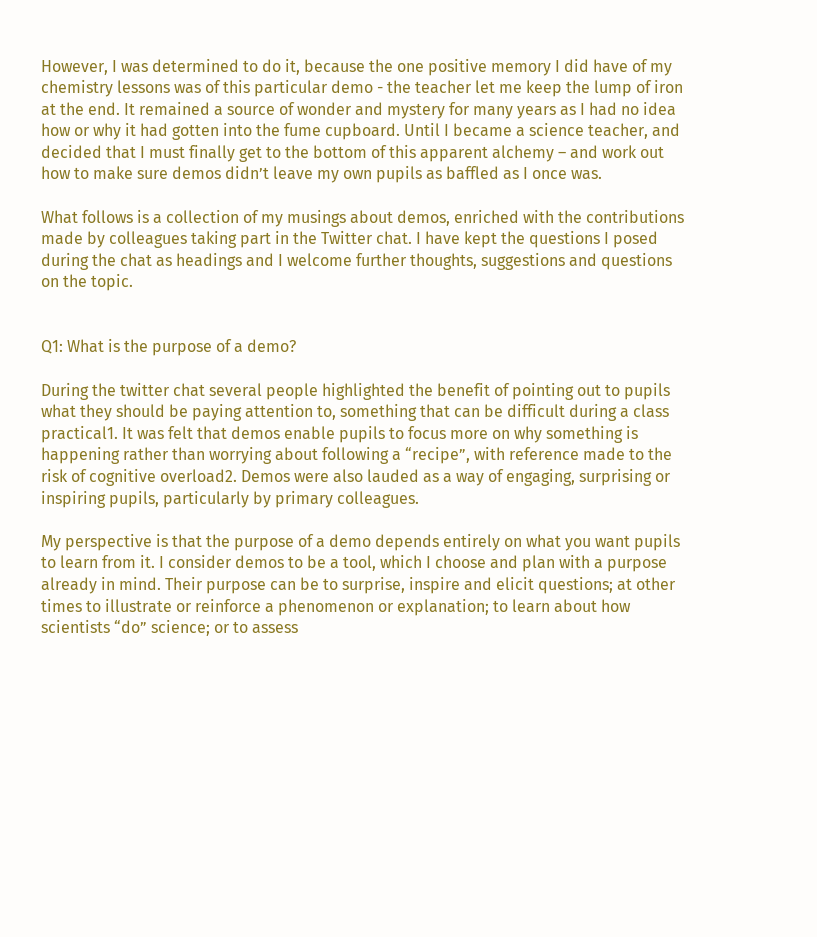However, I was determined to do it, because the one positive memory I did have of my chemistry lessons was of this particular demo - the teacher let me keep the lump of iron at the end. It remained a source of wonder and mystery for many years as I had no idea how or why it had gotten into the fume cupboard. Until I became a science teacher, and decided that I must finally get to the bottom of this apparent alchemy – and work out how to make sure demos didn’t leave my own pupils as baffled as I once was.

What follows is a collection of my musings about demos, enriched with the contributions made by colleagues taking part in the Twitter chat. I have kept the questions I posed during the chat as headings and I welcome further thoughts, suggestions and questions on the topic.


Q1: What is the purpose of a demo?

During the twitter chat several people highlighted the benefit of pointing out to pupils what they should be paying attention to, something that can be difficult during a class practical1. It was felt that demos enable pupils to focus more on why something is happening rather than worrying about following a “recipe”, with reference made to the risk of cognitive overload2. Demos were also lauded as a way of engaging, surprising or inspiring pupils, particularly by primary colleagues.

My perspective is that the purpose of a demo depends entirely on what you want pupils to learn from it. I consider demos to be a tool, which I choose and plan with a purpose already in mind. Their purpose can be to surprise, inspire and elicit questions; at other times to illustrate or reinforce a phenomenon or explanation; to learn about how scientists “do” science; or to assess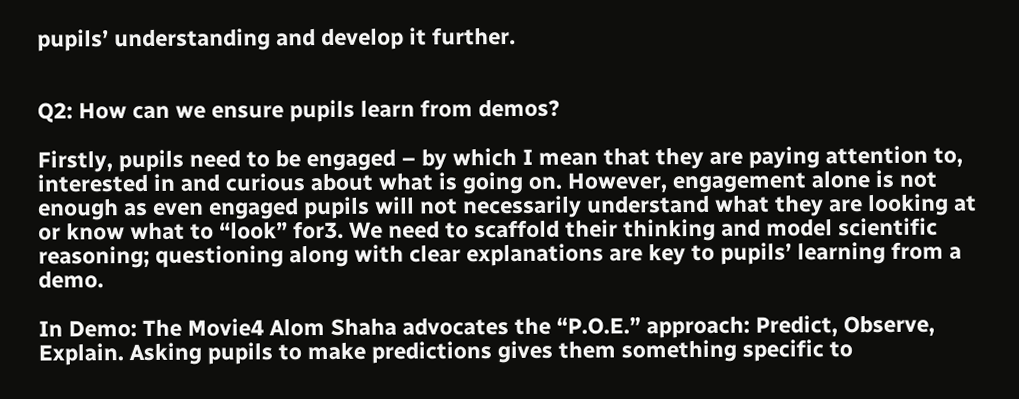pupils’ understanding and develop it further.


Q2: How can we ensure pupils learn from demos?

Firstly, pupils need to be engaged – by which I mean that they are paying attention to, interested in and curious about what is going on. However, engagement alone is not enough as even engaged pupils will not necessarily understand what they are looking at or know what to “look” for3. We need to scaffold their thinking and model scientific reasoning; questioning along with clear explanations are key to pupils’ learning from a demo.

In Demo: The Movie4 Alom Shaha advocates the “P.O.E.” approach: Predict, Observe, Explain. Asking pupils to make predictions gives them something specific to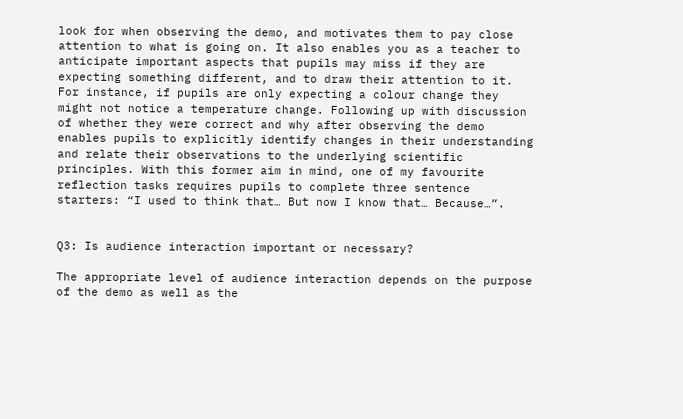look for when observing the demo, and motivates them to pay close attention to what is going on. It also enables you as a teacher to anticipate important aspects that pupils may miss if they are expecting something different, and to draw their attention to it. For instance, if pupils are only expecting a colour change they might not notice a temperature change. Following up with discussion of whether they were correct and why after observing the demo enables pupils to explicitly identify changes in their understanding and relate their observations to the underlying scientific principles. With this former aim in mind, one of my favourite reflection tasks requires pupils to complete three sentence starters: “I used to think that… But now I know that… Because…”.


Q3: Is audience interaction important or necessary?

The appropriate level of audience interaction depends on the purpose of the demo as well as the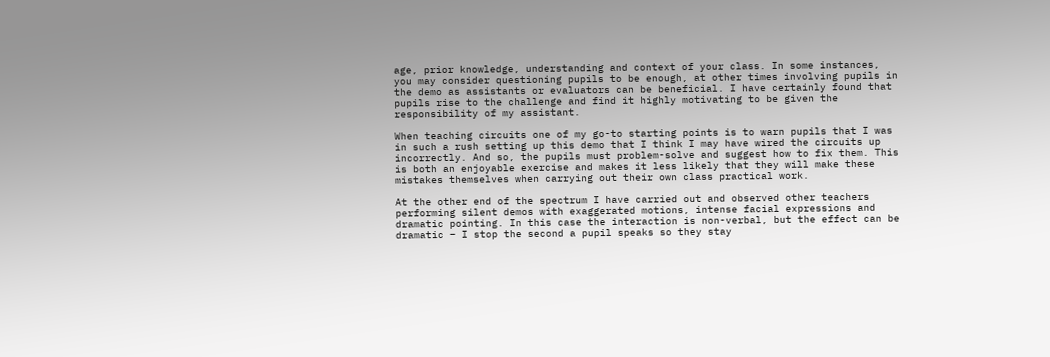age, prior knowledge, understanding and context of your class. In some instances, you may consider questioning pupils to be enough, at other times involving pupils in the demo as assistants or evaluators can be beneficial. I have certainly found that pupils rise to the challenge and find it highly motivating to be given the responsibility of my assistant.

When teaching circuits one of my go-to starting points is to warn pupils that I was in such a rush setting up this demo that I think I may have wired the circuits up incorrectly. And so, the pupils must problem-solve and suggest how to fix them. This is both an enjoyable exercise and makes it less likely that they will make these mistakes themselves when carrying out their own class practical work.

At the other end of the spectrum I have carried out and observed other teachers performing silent demos with exaggerated motions, intense facial expressions and dramatic pointing. In this case the interaction is non-verbal, but the effect can be dramatic – I stop the second a pupil speaks so they stay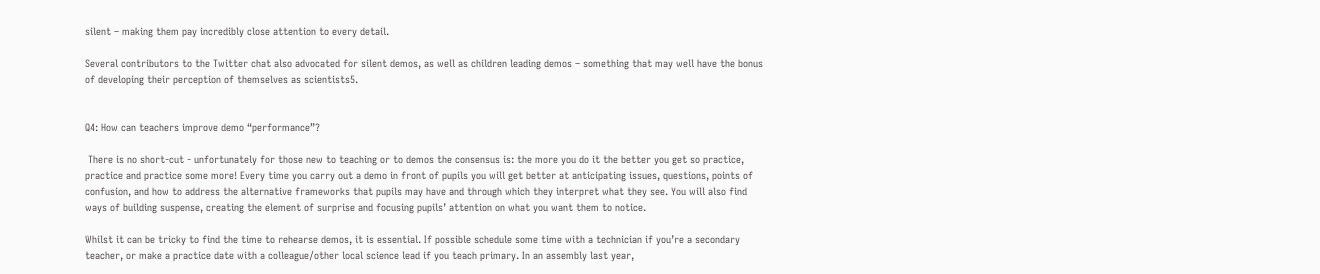silent – making them pay incredibly close attention to every detail.

Several contributors to the Twitter chat also advocated for silent demos, as well as children leading demos – something that may well have the bonus of developing their perception of themselves as scientists5.


Q4: How can teachers improve demo “performance”?

 There is no short-cut - unfortunately for those new to teaching or to demos the consensus is: the more you do it the better you get so practice, practice and practice some more! Every time you carry out a demo in front of pupils you will get better at anticipating issues, questions, points of confusion, and how to address the alternative frameworks that pupils may have and through which they interpret what they see. You will also find ways of building suspense, creating the element of surprise and focusing pupils’ attention on what you want them to notice.

Whilst it can be tricky to find the time to rehearse demos, it is essential. If possible schedule some time with a technician if you’re a secondary teacher, or make a practice date with a colleague/other local science lead if you teach primary. In an assembly last year,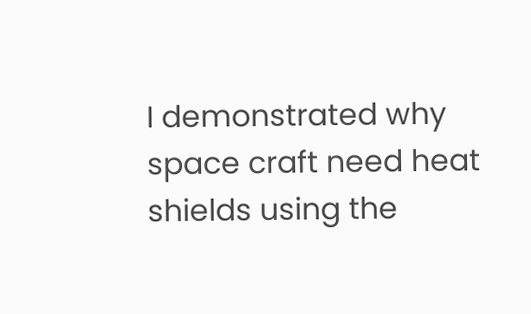I demonstrated why space craft need heat shields using the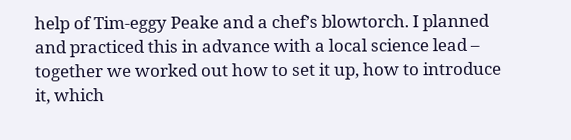help of Tim-eggy Peake and a chef’s blowtorch. I planned and practiced this in advance with a local science lead – together we worked out how to set it up, how to introduce it, which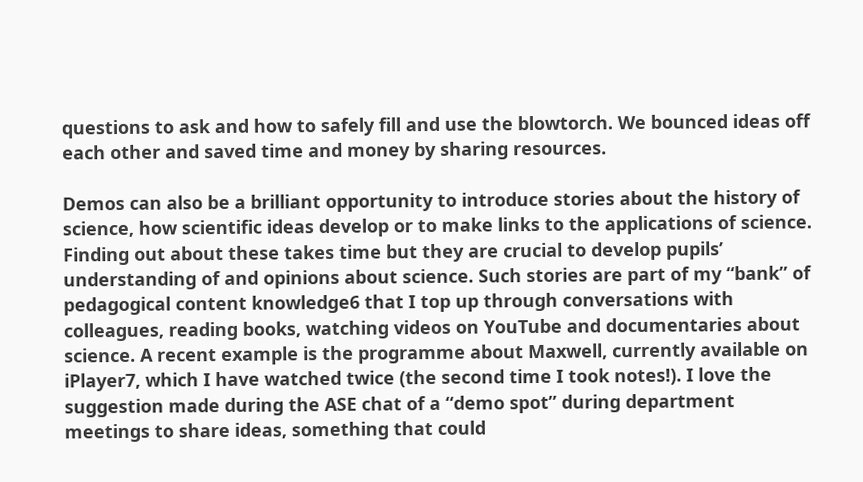questions to ask and how to safely fill and use the blowtorch. We bounced ideas off each other and saved time and money by sharing resources.

Demos can also be a brilliant opportunity to introduce stories about the history of science, how scientific ideas develop or to make links to the applications of science. Finding out about these takes time but they are crucial to develop pupils’ understanding of and opinions about science. Such stories are part of my “bank” of pedagogical content knowledge6 that I top up through conversations with colleagues, reading books, watching videos on YouTube and documentaries about science. A recent example is the programme about Maxwell, currently available on iPlayer7, which I have watched twice (the second time I took notes!). I love the suggestion made during the ASE chat of a “demo spot” during department meetings to share ideas, something that could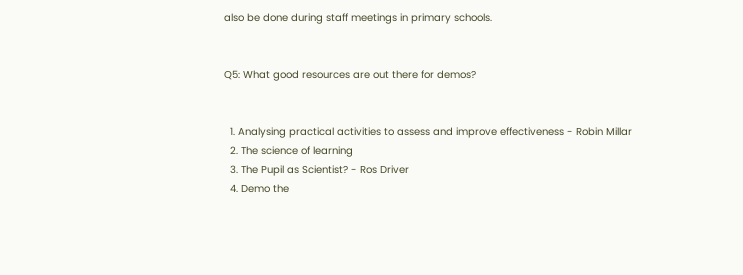also be done during staff meetings in primary schools.


Q5: What good resources are out there for demos?


  1. Analysing practical activities to assess and improve effectiveness - Robin Millar
  2. The science of learning
  3. The Pupil as Scientist? - Ros Driver
  4. Demo the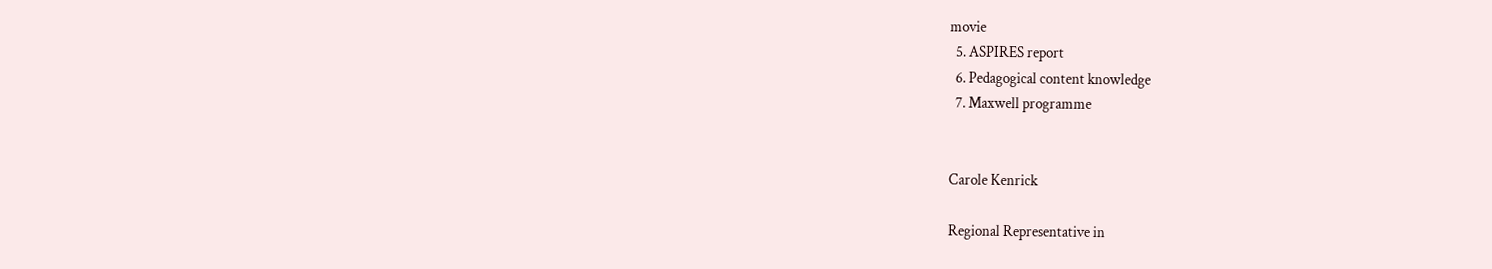movie
  5. ASPIRES report
  6. Pedagogical content knowledge
  7. Maxwell programme


Carole Kenrick

Regional Representative in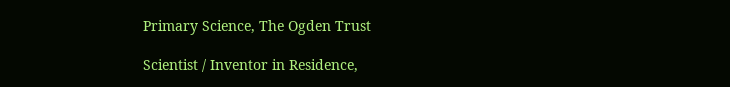Primary Science, The Ogden Trust

Scientist / Inventor in Residence,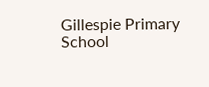Gillespie Primary School